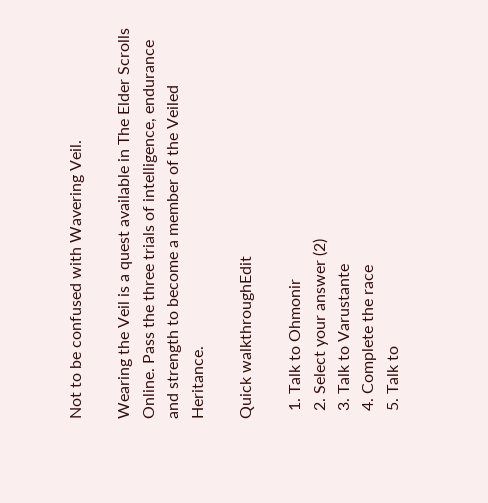Not to be confused with Wavering Veil.

Wearing the Veil is a quest available in The Elder Scrolls Online. Pass the three trials of intelligence, endurance and strength to become a member of the Veiled Heritance.

Quick walkthroughEdit

  1. Talk to Ohmonir
  2. Select your answer (2)
  3. Talk to Varustante
  4. Complete the race
  5. Talk to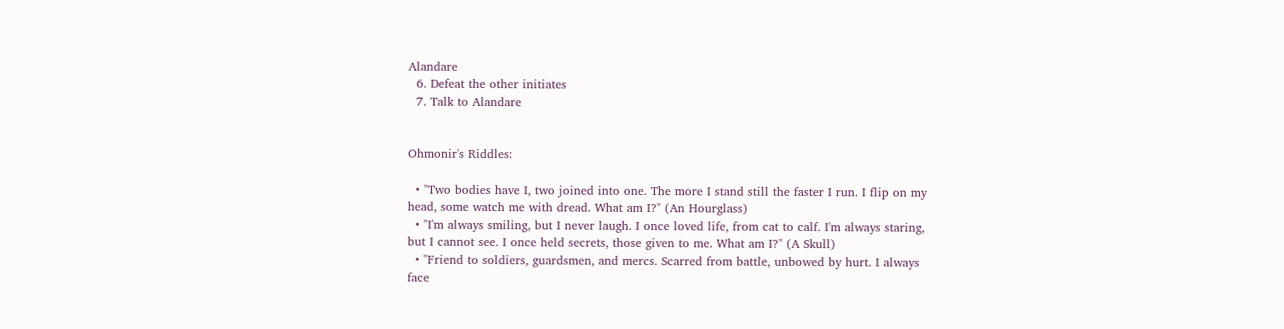Alandare
  6. Defeat the other initiates
  7. Talk to Alandare


Ohmonir's Riddles:

  • "Two bodies have I, two joined into one. The more I stand still the faster I run. I flip on my head, some watch me with dread. What am I?" (An Hourglass)
  • "I'm always smiling, but I never laugh. I once loved life, from cat to calf. I'm always staring, but I cannot see. I once held secrets, those given to me. What am I?" (A Skull)
  • "Friend to soldiers, guardsmen, and mercs. Scarred from battle, unbowed by hurt. I always face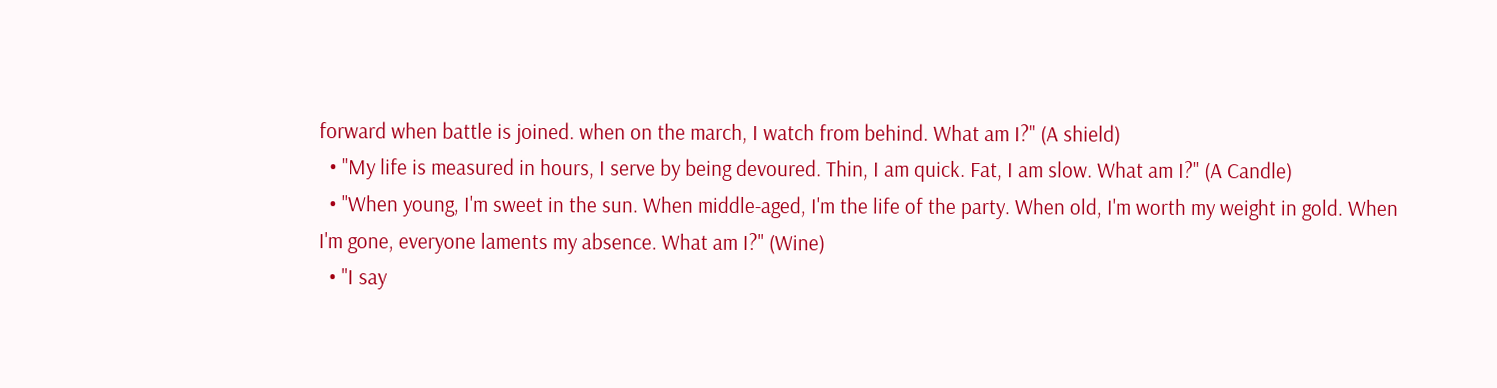forward when battle is joined. when on the march, I watch from behind. What am I?" (A shield)
  • "My life is measured in hours, I serve by being devoured. Thin, I am quick. Fat, I am slow. What am I?" (A Candle)
  • "When young, I'm sweet in the sun. When middle-aged, I'm the life of the party. When old, I'm worth my weight in gold. When I'm gone, everyone laments my absence. What am I?" (Wine)
  • "I say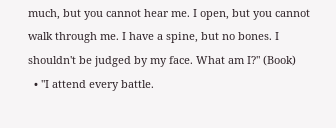much, but you cannot hear me. I open, but you cannot walk through me. I have a spine, but no bones. I shouldn't be judged by my face. What am I?" (Book)
  • "I attend every battle.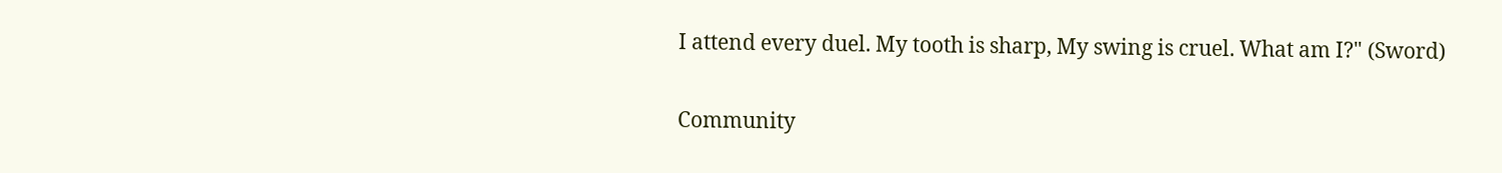I attend every duel. My tooth is sharp, My swing is cruel. What am I?" (Sword)


Community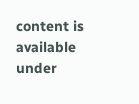content is available under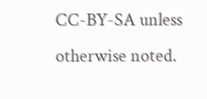CC-BY-SA unless otherwise noted.